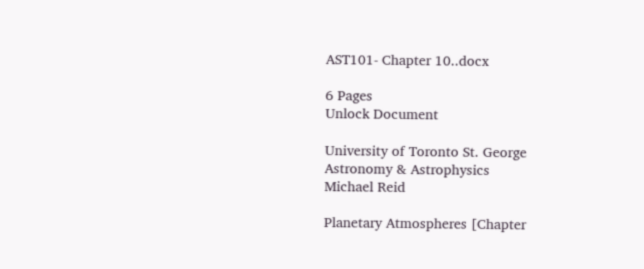AST101- Chapter 10..docx

6 Pages
Unlock Document

University of Toronto St. George
Astronomy & Astrophysics
Michael Reid

Planetary Atmospheres [Chapter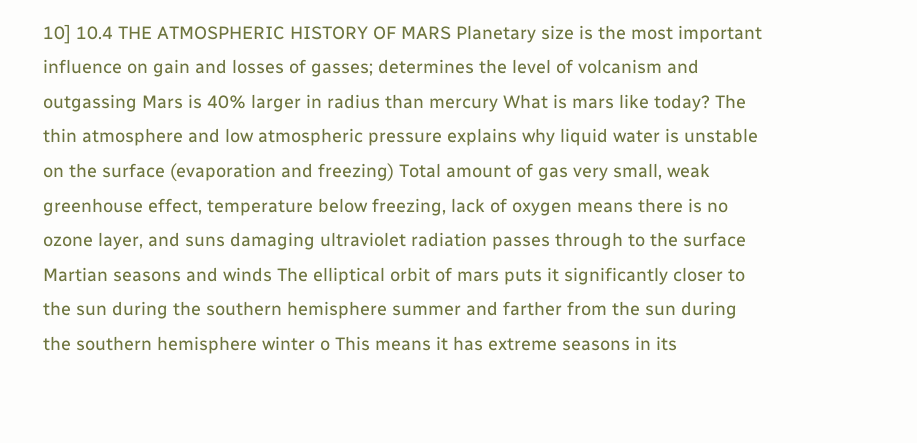10] 10.4 THE ATMOSPHERIC HISTORY OF MARS Planetary size is the most important influence on gain and losses of gasses; determines the level of volcanism and outgassing Mars is 40% larger in radius than mercury What is mars like today? The thin atmosphere and low atmospheric pressure explains why liquid water is unstable on the surface (evaporation and freezing) Total amount of gas very small, weak greenhouse effect, temperature below freezing, lack of oxygen means there is no ozone layer, and suns damaging ultraviolet radiation passes through to the surface Martian seasons and winds The elliptical orbit of mars puts it significantly closer to the sun during the southern hemisphere summer and farther from the sun during the southern hemisphere winter o This means it has extreme seasons in its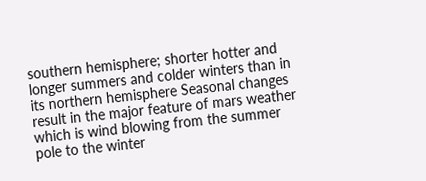southern hemisphere; shorter hotter and longer summers and colder winters than in its northern hemisphere Seasonal changes result in the major feature of mars weather which is wind blowing from the summer pole to the winter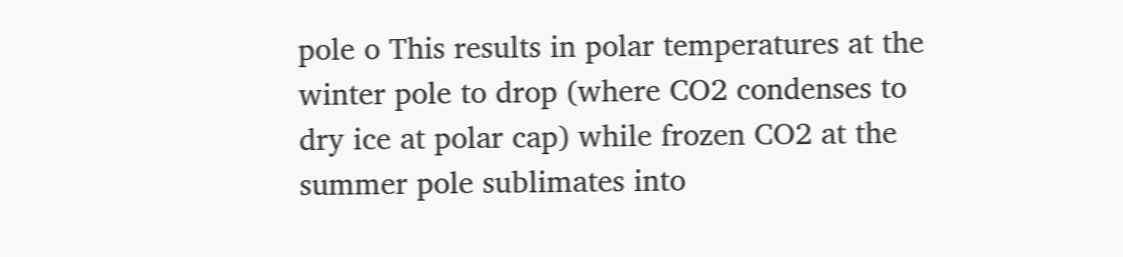pole o This results in polar temperatures at the winter pole to drop (where CO2 condenses to dry ice at polar cap) while frozen CO2 at the summer pole sublimates into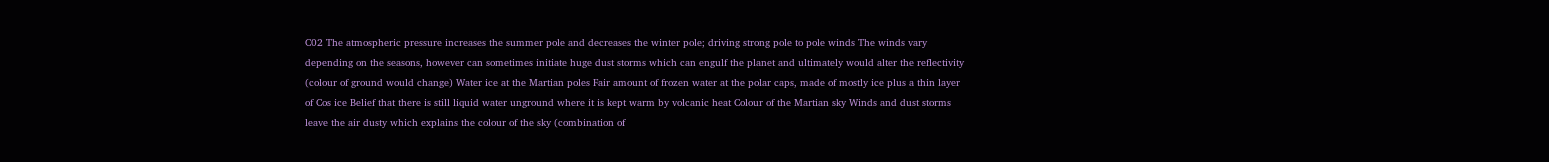C02 The atmospheric pressure increases the summer pole and decreases the winter pole; driving strong pole to pole winds The winds vary depending on the seasons, however can sometimes initiate huge dust storms which can engulf the planet and ultimately would alter the reflectivity (colour of ground would change) Water ice at the Martian poles Fair amount of frozen water at the polar caps, made of mostly ice plus a thin layer of Cos ice Belief that there is still liquid water unground where it is kept warm by volcanic heat Colour of the Martian sky Winds and dust storms leave the air dusty which explains the colour of the sky (combination of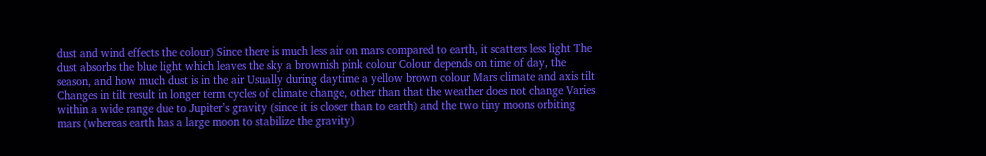dust and wind effects the colour) Since there is much less air on mars compared to earth, it scatters less light The dust absorbs the blue light which leaves the sky a brownish pink colour Colour depends on time of day, the season, and how much dust is in the air Usually during daytime a yellow brown colour Mars climate and axis tilt Changes in tilt result in longer term cycles of climate change, other than that the weather does not change Varies within a wide range due to Jupiter’s gravity (since it is closer than to earth) and the two tiny moons orbiting mars (whereas earth has a large moon to stabilize the gravity)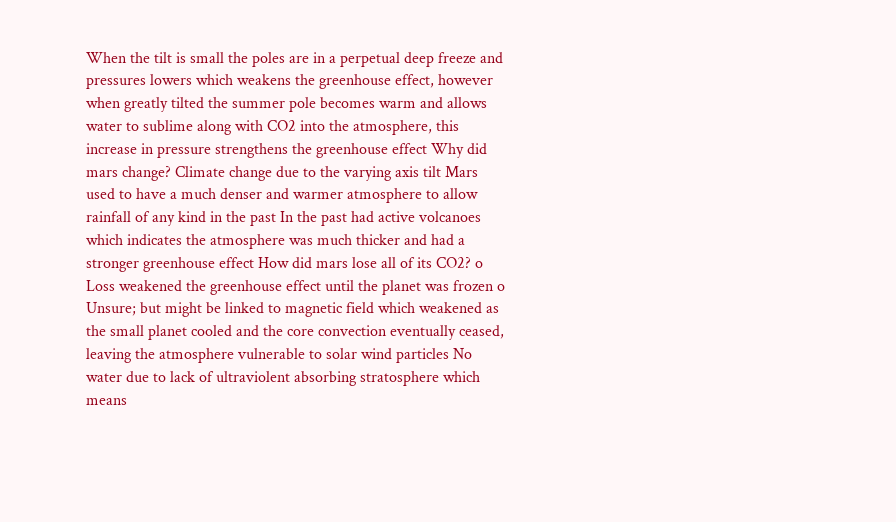When the tilt is small the poles are in a perpetual deep freeze and pressures lowers which weakens the greenhouse effect, however when greatly tilted the summer pole becomes warm and allows water to sublime along with CO2 into the atmosphere, this increase in pressure strengthens the greenhouse effect Why did mars change? Climate change due to the varying axis tilt Mars used to have a much denser and warmer atmosphere to allow rainfall of any kind in the past In the past had active volcanoes which indicates the atmosphere was much thicker and had a stronger greenhouse effect How did mars lose all of its CO2? o Loss weakened the greenhouse effect until the planet was frozen o Unsure; but might be linked to magnetic field which weakened as the small planet cooled and the core convection eventually ceased, leaving the atmosphere vulnerable to solar wind particles No water due to lack of ultraviolent absorbing stratosphere which means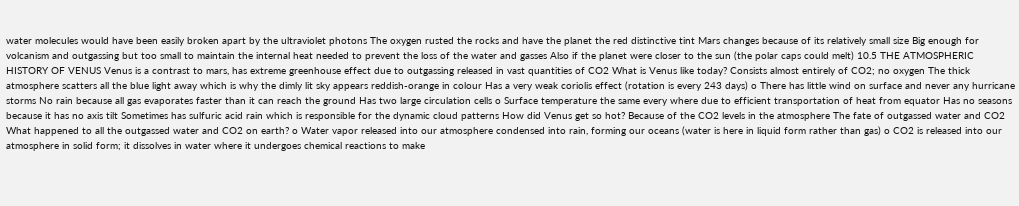water molecules would have been easily broken apart by the ultraviolet photons The oxygen rusted the rocks and have the planet the red distinctive tint Mars changes because of its relatively small size Big enough for volcanism and outgassing but too small to maintain the internal heat needed to prevent the loss of the water and gasses Also if the planet were closer to the sun (the polar caps could melt) 10.5 THE ATMOSPHERIC HISTORY OF VENUS Venus is a contrast to mars, has extreme greenhouse effect due to outgassing released in vast quantities of CO2 What is Venus like today? Consists almost entirely of CO2; no oxygen The thick atmosphere scatters all the blue light away which is why the dimly lit sky appears reddish-orange in colour Has a very weak coriolis effect (rotation is every 243 days) o There has little wind on surface and never any hurricane storms No rain because all gas evaporates faster than it can reach the ground Has two large circulation cells o Surface temperature the same every where due to efficient transportation of heat from equator Has no seasons because it has no axis tilt Sometimes has sulfuric acid rain which is responsible for the dynamic cloud patterns How did Venus get so hot? Because of the CO2 levels in the atmosphere The fate of outgassed water and CO2 What happened to all the outgassed water and CO2 on earth? o Water vapor released into our atmosphere condensed into rain, forming our oceans (water is here in liquid form rather than gas) o CO2 is released into our atmosphere in solid form; it dissolves in water where it undergoes chemical reactions to make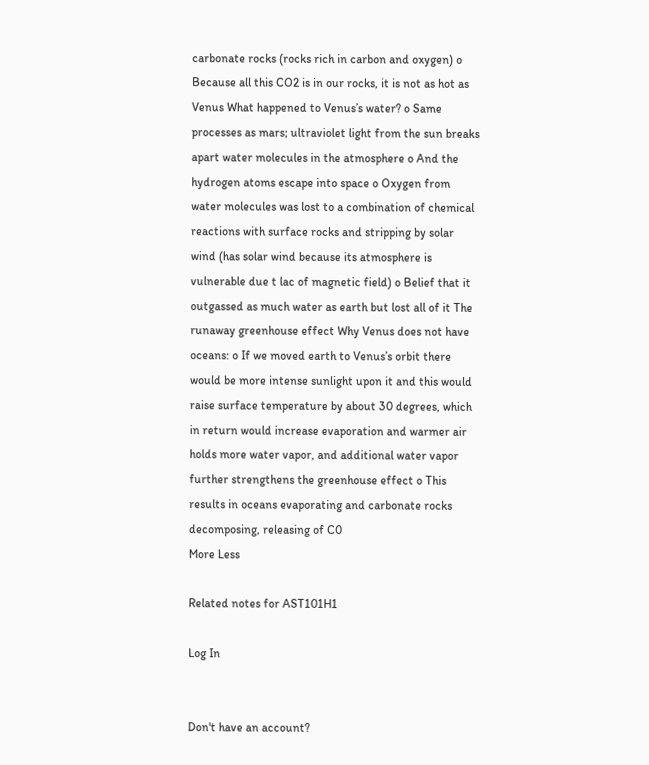carbonate rocks (rocks rich in carbon and oxygen) o Because all this CO2 is in our rocks, it is not as hot as Venus What happened to Venus’s water? o Same processes as mars; ultraviolet light from the sun breaks apart water molecules in the atmosphere o And the hydrogen atoms escape into space o Oxygen from water molecules was lost to a combination of chemical reactions with surface rocks and stripping by solar wind (has solar wind because its atmosphere is vulnerable due t lac of magnetic field) o Belief that it outgassed as much water as earth but lost all of it The runaway greenhouse effect Why Venus does not have oceans: o If we moved earth to Venus’s orbit there would be more intense sunlight upon it and this would raise surface temperature by about 30 degrees, which in return would increase evaporation and warmer air holds more water vapor, and additional water vapor further strengthens the greenhouse effect o This results in oceans evaporating and carbonate rocks decomposing, releasing of C0
More Less

Related notes for AST101H1

Log In


Don't have an account?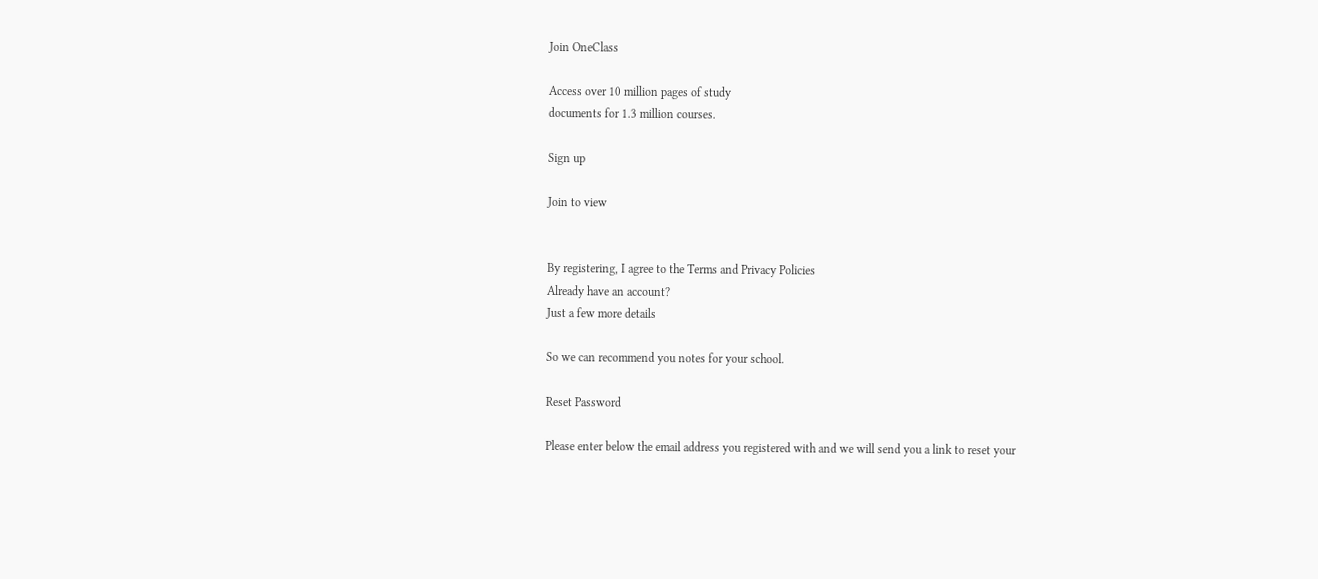Join OneClass

Access over 10 million pages of study
documents for 1.3 million courses.

Sign up

Join to view


By registering, I agree to the Terms and Privacy Policies
Already have an account?
Just a few more details

So we can recommend you notes for your school.

Reset Password

Please enter below the email address you registered with and we will send you a link to reset your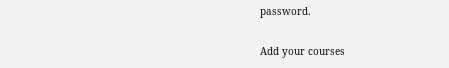password.

Add your courses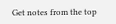Get notes from the top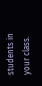students in your class.